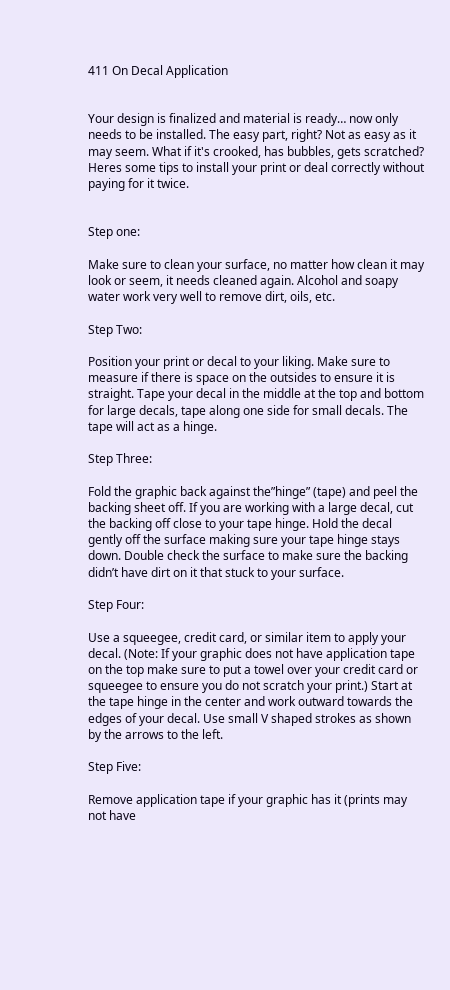411 On Decal Application


Your design is finalized and material is ready… now only needs to be installed. The easy part, right? Not as easy as it may seem. What if it's crooked, has bubbles, gets scratched? Heres some tips to install your print or deal correctly without paying for it twice.


Step one:

Make sure to clean your surface, no matter how clean it may look or seem, it needs cleaned again. Alcohol and soapy water work very well to remove dirt, oils, etc.

Step Two:

Position your print or decal to your liking. Make sure to measure if there is space on the outsides to ensure it is straight. Tape your decal in the middle at the top and bottom for large decals, tape along one side for small decals. The tape will act as a hinge.

Step Three:

Fold the graphic back against the”hinge” (tape) and peel the backing sheet off. If you are working with a large decal, cut the backing off close to your tape hinge. Hold the decal gently off the surface making sure your tape hinge stays down. Double check the surface to make sure the backing didn’t have dirt on it that stuck to your surface.

Step Four:

Use a squeegee, credit card, or similar item to apply your decal. (Note: If your graphic does not have application tape on the top make sure to put a towel over your credit card or squeegee to ensure you do not scratch your print.) Start at the tape hinge in the center and work outward towards the edges of your decal. Use small V shaped strokes as shown by the arrows to the left.

Step Five:

Remove application tape if your graphic has it (prints may not have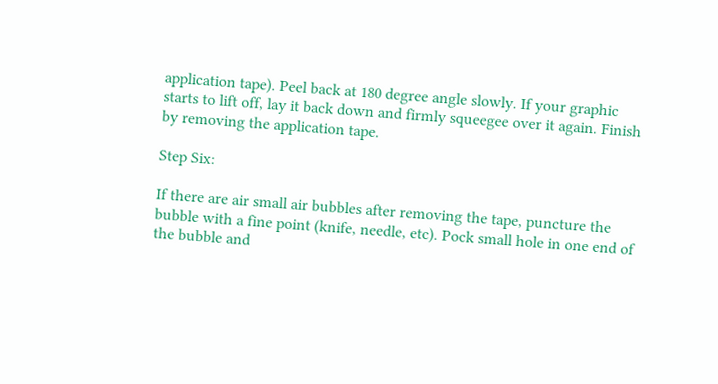application tape). Peel back at 180 degree angle slowly. If your graphic starts to lift off, lay it back down and firmly squeegee over it again. Finish by removing the application tape.

Step Six:

If there are air small air bubbles after removing the tape, puncture the bubble with a fine point (knife, needle, etc). Pock small hole in one end of the bubble and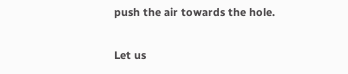push the air towards the hole.

Let us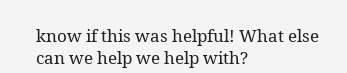know if this was helpful! What else can we help we help with?